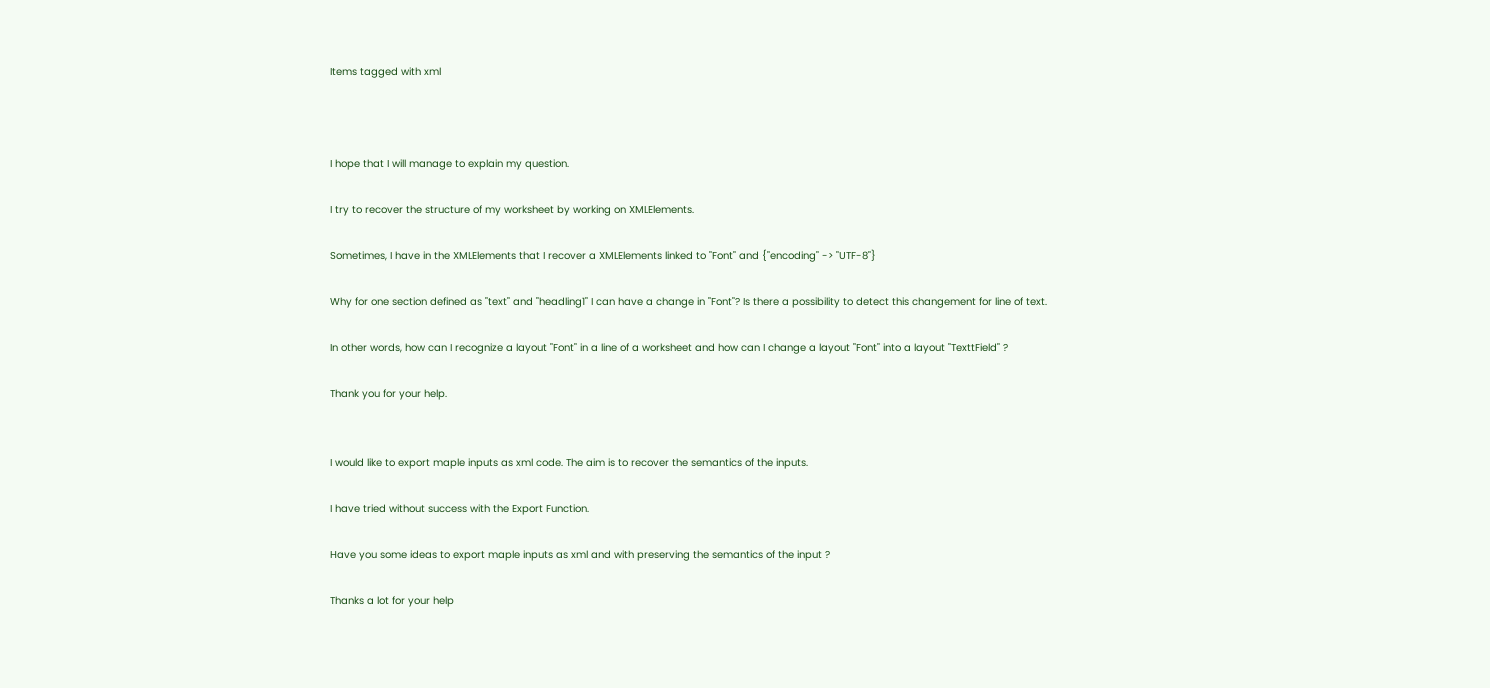Items tagged with xml



I hope that I will manage to explain my question.

I try to recover the structure of my worksheet by working on XMLElements.

Sometimes, I have in the XMLElements that I recover a XMLElements linked to "Font" and {"encoding" -> "UTF-8"}

Why for one section defined as "text" and "headling1" I can have a change in "Font"? Is there a possibility to detect this changement for line of text.

In other words, how can I recognize a layout "Font" in a line of a worksheet and how can I change a layout "Font" into a layout "TexttField" ?

Thank you for your help.


I would like to export maple inputs as xml code. The aim is to recover the semantics of the inputs.

I have tried without success with the Export Function.

Have you some ideas to export maple inputs as xml and with preserving the semantics of the input ?

Thanks a lot for your help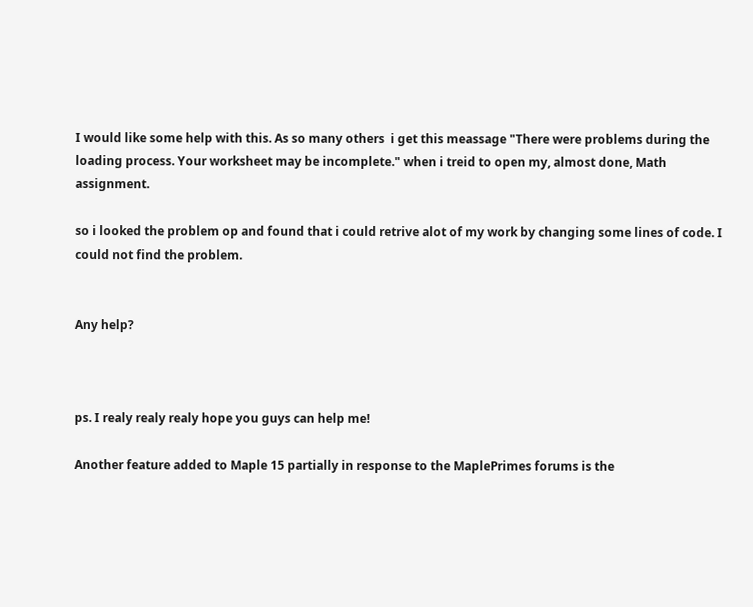I would like some help with this. As so many others  i get this meassage "There were problems during the loading process. Your worksheet may be incomplete." when i treid to open my, almost done, Math assignment.

so i looked the problem op and found that i could retrive alot of my work by changing some lines of code. I could not find the problem.


Any help?



ps. I realy realy realy hope you guys can help me!

Another feature added to Maple 15 partially in response to the MaplePrimes forums is the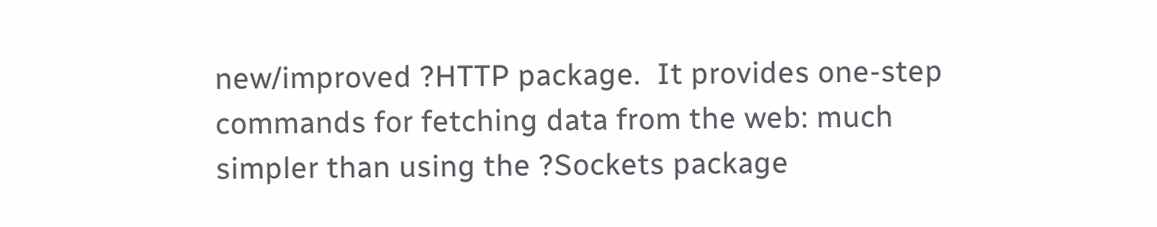new/improved ?HTTP package.  It provides one-step commands for fetching data from the web: much simpler than using the ?Sockets package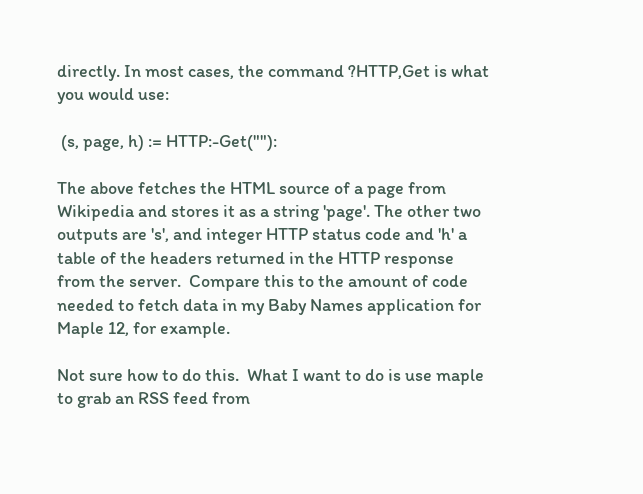directly. In most cases, the command ?HTTP,Get is what you would use:

 (s, page, h) := HTTP:-Get(""):

The above fetches the HTML source of a page from Wikipedia and stores it as a string 'page'. The other two outputs are 's', and integer HTTP status code and 'h' a table of the headers returned in the HTTP response from the server.  Compare this to the amount of code needed to fetch data in my Baby Names application for Maple 12, for example.

Not sure how to do this.  What I want to do is use maple to grab an RSS feed from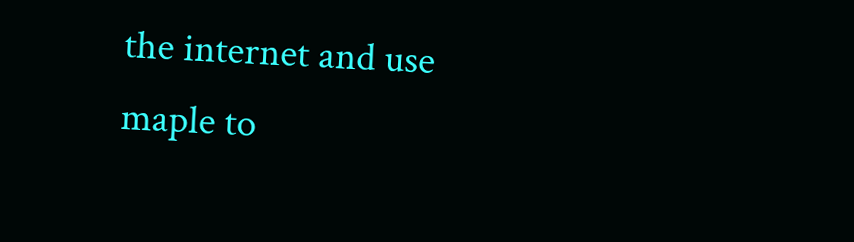the internet and use maple to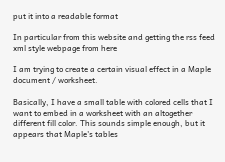put it into a readable format

In particular from this website and getting the rss feed xml style webpage from here

I am trying to create a certain visual effect in a Maple document / worksheet.

Basically, I have a small table with colored cells that I want to embed in a worksheet with an altogether different fill color. This sounds simple enough, but it appears that Maple's tables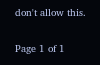don't allow this.

Page 1 of 1